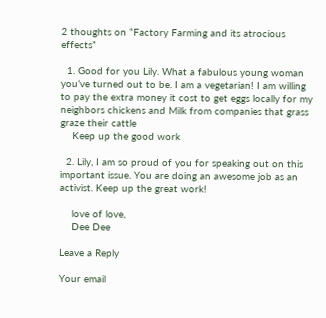2 thoughts on “Factory Farming and its atrocious effects”

  1. Good for you Lily. What a fabulous young woman you’ve turned out to be. I am a vegetarian! I am willing to pay the extra money it cost to get eggs locally for my neighbors chickens and Milk from companies that grass graze their cattle
    Keep up the good work

  2. Lily, I am so proud of you for speaking out on this important issue. You are doing an awesome job as an activist. Keep up the great work!

    love of love,
    Dee Dee

Leave a Reply

Your email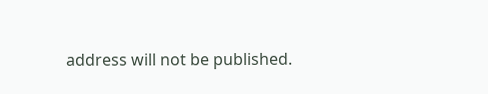address will not be published.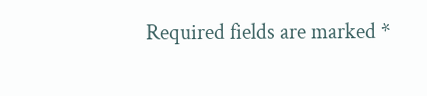Required fields are marked *